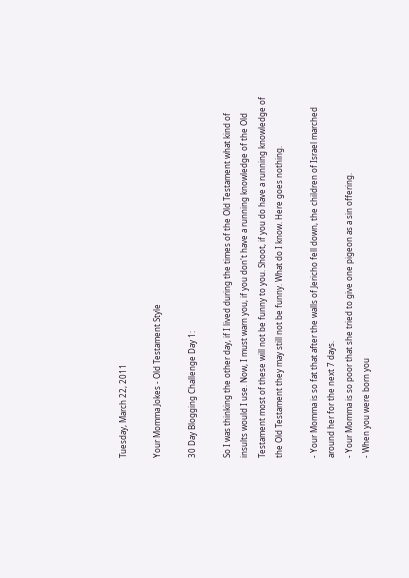Tuesday, March 22, 2011

Your Momma Jokes - Old Testament Style

30 Day Blogging Challenge Day 1:

So I was thinking the other day, if I lived during the times of the Old Testament what kind of insults would I use. Now, I must warn you, if you don't have a running knowledge of the Old Testament most of these will not be funny to you. Shoot, if you do have a running knowledge of the Old Testament they may still not be funny. What do I know. Here goes nothing.

- Your Momma is so fat that after the walls of Jericho fell down, the children of Israel marched around her for the next 7 days.
- Your Momma is so poor that she tried to give one pigeon as a sin offering.
- When you were born you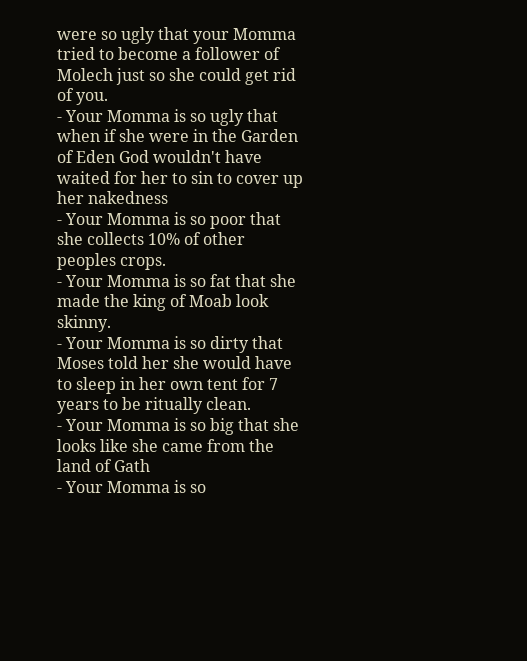were so ugly that your Momma tried to become a follower of Molech just so she could get rid of you.
- Your Momma is so ugly that when if she were in the Garden of Eden God wouldn't have waited for her to sin to cover up her nakedness
- Your Momma is so poor that she collects 10% of other peoples crops.
- Your Momma is so fat that she made the king of Moab look skinny.
- Your Momma is so dirty that Moses told her she would have to sleep in her own tent for 7 years to be ritually clean.
- Your Momma is so big that she looks like she came from the land of Gath
- Your Momma is so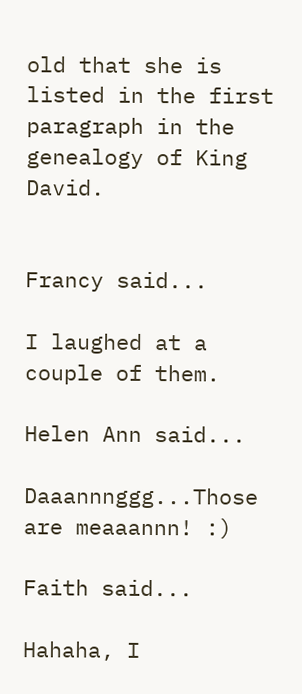old that she is listed in the first paragraph in the genealogy of King David.


Francy said...

I laughed at a couple of them.

Helen Ann said...

Daaannnggg...Those are meaaannn! :)

Faith said...

Hahaha, I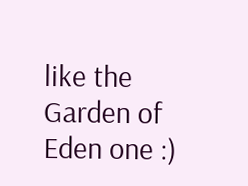like the Garden of Eden one :)